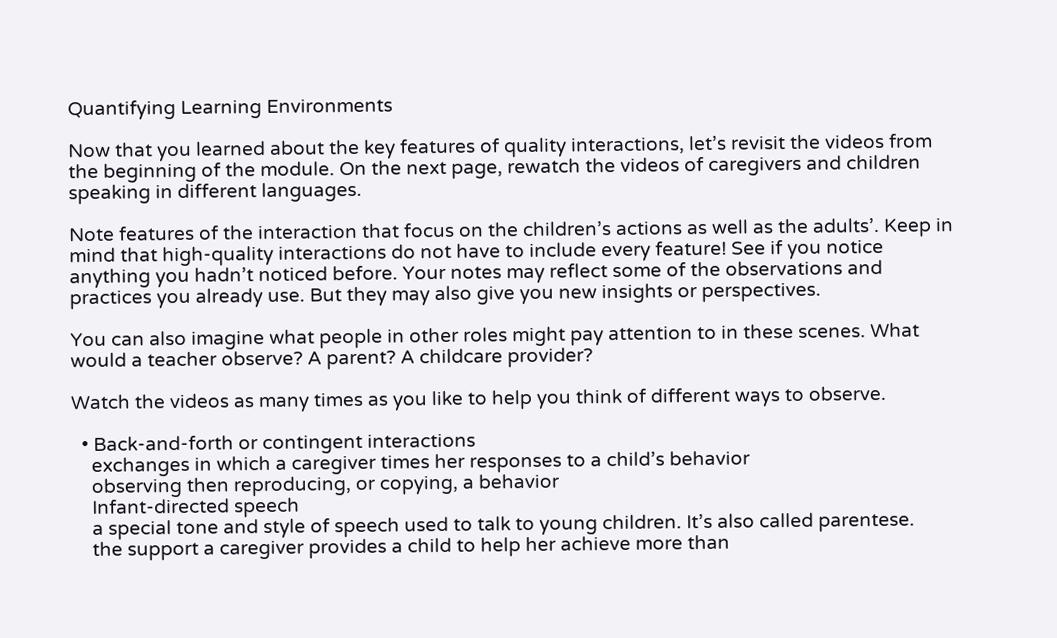Quantifying Learning Environments

Now that you learned about the key features of quality interactions, let’s revisit the videos from the beginning of the module. On the next page, rewatch the videos of caregivers and children speaking in different languages.

Note features of the interaction that focus on the children’s actions as well as the adults’. Keep in mind that high-quality interactions do not have to include every feature! See if you notice anything you hadn’t noticed before. Your notes may reflect some of the observations and practices you already use. But they may also give you new insights or perspectives.

You can also imagine what people in other roles might pay attention to in these scenes. What would a teacher observe? A parent? A childcare provider?

Watch the videos as many times as you like to help you think of different ways to observe.

  • Back-and-forth or contingent interactions
    exchanges in which a caregiver times her responses to a child’s behavior
    observing then reproducing, or copying, a behavior
    Infant-directed speech
    a special tone and style of speech used to talk to young children. It’s also called parentese.
    the support a caregiver provides a child to help her achieve more than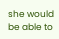she would be able to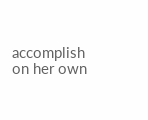accomplish on her own